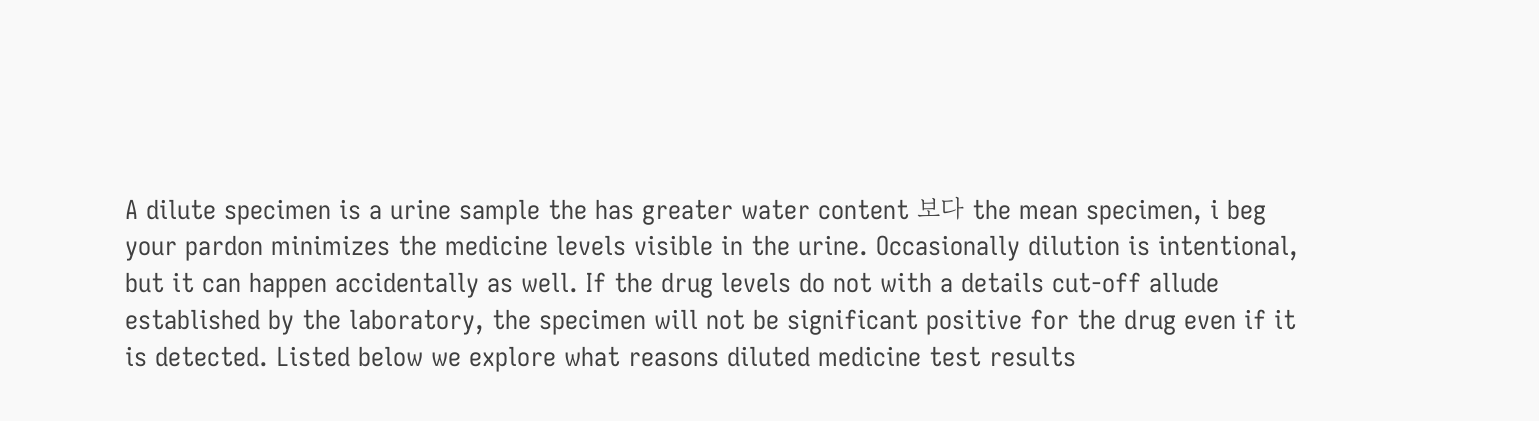A dilute specimen is a urine sample the has greater water content 보다 the mean specimen, i beg your pardon minimizes the medicine levels visible in the urine. Occasionally dilution is intentional, but it can happen accidentally as well. If the drug levels do not with a details cut-off allude established by the laboratory, the specimen will not be significant positive for the drug even if it is detected. Listed below we explore what reasons diluted medicine test results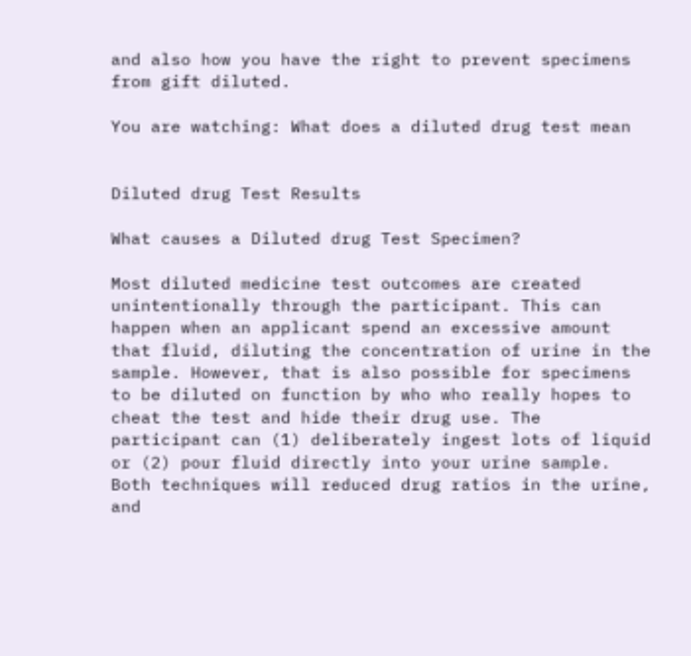and also how you have the right to prevent specimens from gift diluted.

You are watching: What does a diluted drug test mean


Diluted drug Test Results

What causes a Diluted drug Test Specimen?

Most diluted medicine test outcomes are created unintentionally through the participant. This can happen when an applicant spend an excessive amount that fluid, diluting the concentration of urine in the sample. However, that is also possible for specimens to be diluted on function by who who really hopes to cheat the test and hide their drug use. The participant can (1) deliberately ingest lots of liquid or (2) pour fluid directly into your urine sample. Both techniques will reduced drug ratios in the urine, and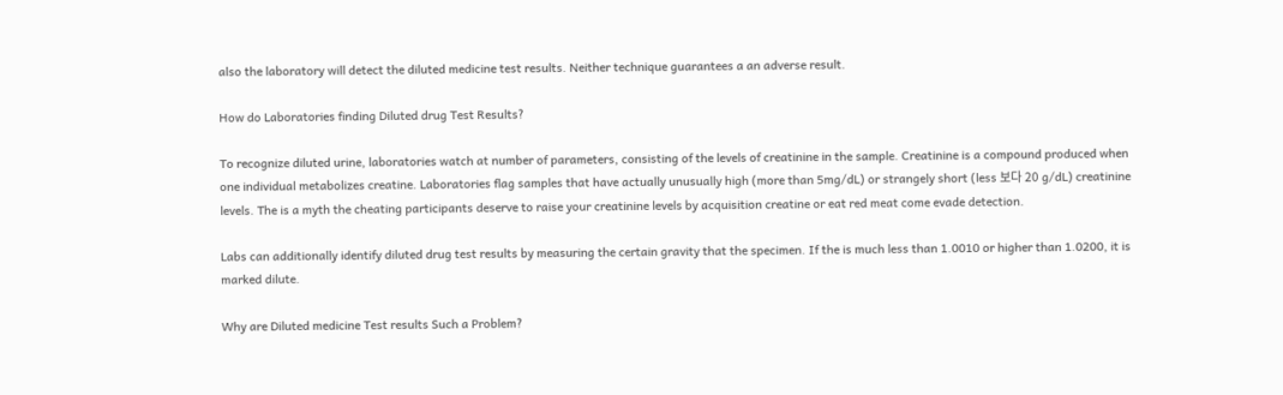also the laboratory will detect the diluted medicine test results. Neither technique guarantees a an adverse result.

How do Laboratories finding Diluted drug Test Results?

To recognize diluted urine, laboratories watch at number of parameters, consisting of the levels of creatinine in the sample. Creatinine is a compound produced when one individual metabolizes creatine. Laboratories flag samples that have actually unusually high (more than 5mg/dL) or strangely short (less 보다 20 g/dL) creatinine levels. The is a myth the cheating participants deserve to raise your creatinine levels by acquisition creatine or eat red meat come evade detection.

Labs can additionally identify diluted drug test results by measuring the certain gravity that the specimen. If the is much less than 1.0010 or higher than 1.0200, it is marked dilute.

Why are Diluted medicine Test results Such a Problem?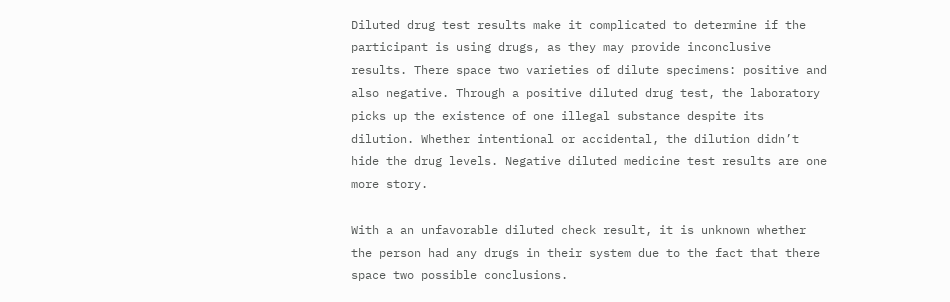Diluted drug test results make it complicated to determine if the participant is using drugs, as they may provide inconclusive results. There space two varieties of dilute specimens: positive and also negative. Through a positive diluted drug test, the laboratory picks up the existence of one illegal substance despite its dilution. Whether intentional or accidental, the dilution didn’t hide the drug levels. Negative diluted medicine test results are one more story.

With a an unfavorable diluted check result, it is unknown whether the person had any drugs in their system due to the fact that there space two possible conclusions.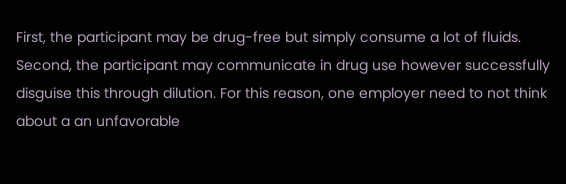First, the participant may be drug-free but simply consume a lot of fluids. Second, the participant may communicate in drug use however successfully disguise this through dilution. For this reason, one employer need to not think about a an unfavorable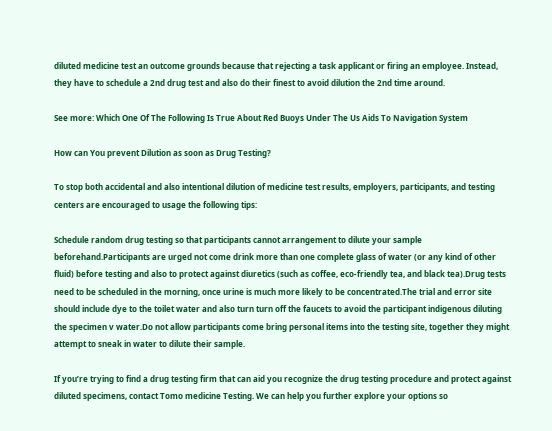diluted medicine test an outcome grounds because that rejecting a task applicant or firing an employee. Instead, they have to schedule a 2nd drug test and also do their finest to avoid dilution the 2nd time around.

See more: Which One Of The Following Is True About Red Buoys Under The Us Aids To Navigation System

How can You prevent Dilution as soon as Drug Testing?

To stop both accidental and also intentional dilution of medicine test results, employers, participants, and testing centers are encouraged to usage the following tips:

Schedule random drug testing so that participants cannot arrangement to dilute your sample beforehand.Participants are urged not come drink more than one complete glass of water (or any kind of other fluid) before testing and also to protect against diuretics (such as coffee, eco-friendly tea, and black tea).Drug tests need to be scheduled in the morning, once urine is much more likely to be concentrated.The trial and error site should include dye to the toilet water and also turn turn off the faucets to avoid the participant indigenous diluting the specimen v water.Do not allow participants come bring personal items into the testing site, together they might attempt to sneak in water to dilute their sample.

If you’re trying to find a drug testing firm that can aid you recognize the drug testing procedure and protect against diluted specimens, contact Tomo medicine Testing. We can help you further explore your options so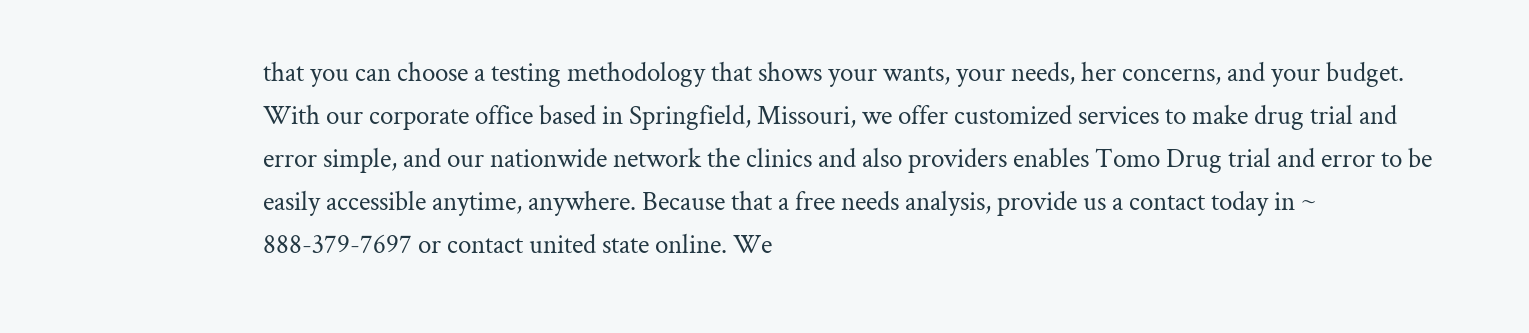that you can choose a testing methodology that shows your wants, your needs, her concerns, and your budget. With our corporate office based in Springfield, Missouri, we offer customized services to make drug trial and error simple, and our nationwide network the clinics and also providers enables Tomo Drug trial and error to be easily accessible anytime, anywhere. Because that a free needs analysis, provide us a contact today in ~ 888-379-7697 or contact united state online. We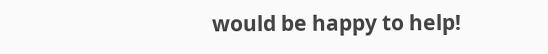would be happy to help!